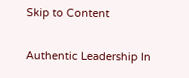Skip to Content

Authentic Leadership In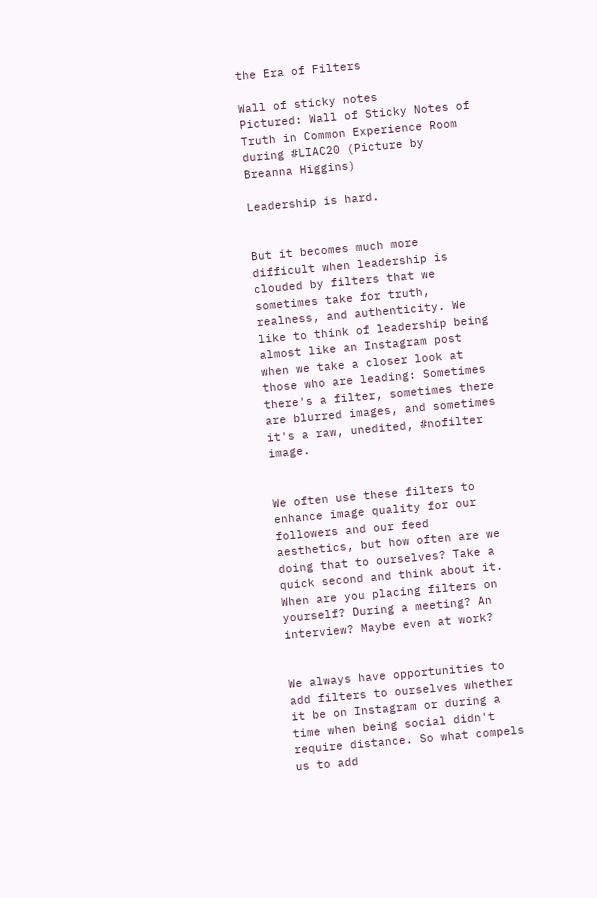the Era of Filters

Wall of sticky notes
Pictured: Wall of Sticky Notes of Truth in Common Experience Room during #LIAC20 (Picture by Breanna Higgins)

Leadership is hard.


But it becomes much more difficult when leadership is clouded by filters that we sometimes take for truth, realness, and authenticity. We like to think of leadership being almost like an Instagram post when we take a closer look at those who are leading: Sometimes there's a filter, sometimes there are blurred images, and sometimes it's a raw, unedited, #nofilter image.


We often use these filters to enhance image quality for our followers and our feed aesthetics, but how often are we doing that to ourselves? Take a quick second and think about it. When are you placing filters on yourself? During a meeting? An interview? Maybe even at work?


We always have opportunities to add filters to ourselves whether it be on Instagram or during a time when being social didn't require distance. So what compels us to add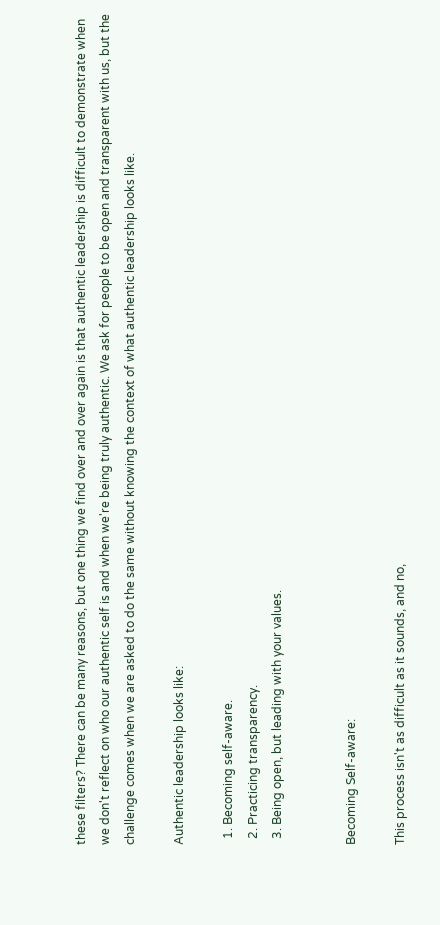these filters? There can be many reasons, but one thing we find over and over again is that authentic leadership is difficult to demonstrate when we don't reflect on who our authentic self is and when we're being truly authentic. We ask for people to be open and transparent with us, but the challenge comes when we are asked to do the same without knowing the context of what authentic leadership looks like.

Authentic leadership looks like:

  1. Becoming self-aware.
  2. Practicing transparency.
  3. Being open, but leading with your values.


Becoming Self-aware:

This process isn't as difficult as it sounds, and no,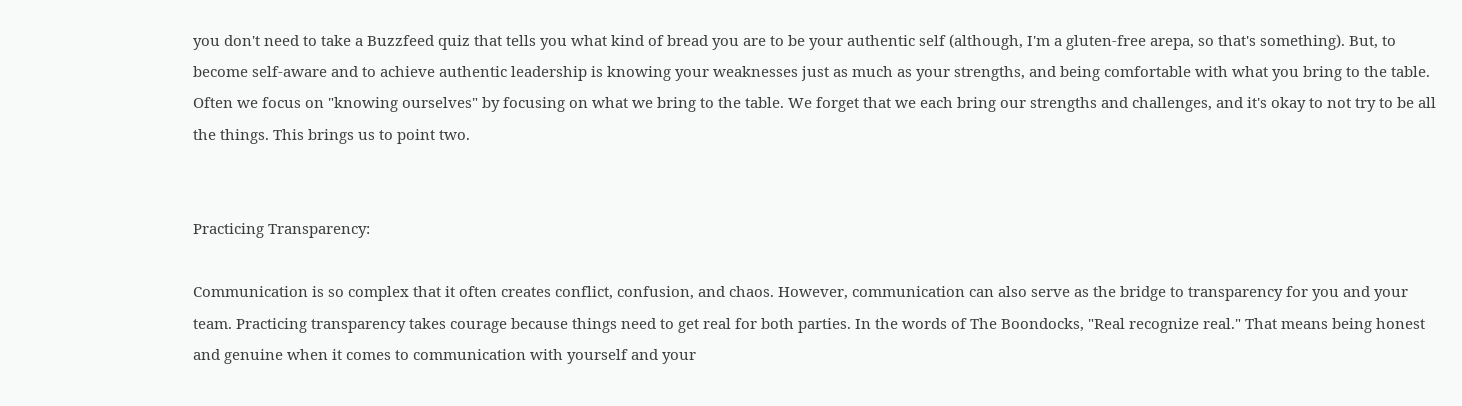you don't need to take a Buzzfeed quiz that tells you what kind of bread you are to be your authentic self (although, I'm a gluten-free arepa, so that's something). But, to become self-aware and to achieve authentic leadership is knowing your weaknesses just as much as your strengths, and being comfortable with what you bring to the table. Often we focus on "knowing ourselves" by focusing on what we bring to the table. We forget that we each bring our strengths and challenges, and it's okay to not try to be all the things. This brings us to point two.


Practicing Transparency:

Communication is so complex that it often creates conflict, confusion, and chaos. However, communication can also serve as the bridge to transparency for you and your team. Practicing transparency takes courage because things need to get real for both parties. In the words of The Boondocks, "Real recognize real." That means being honest and genuine when it comes to communication with yourself and your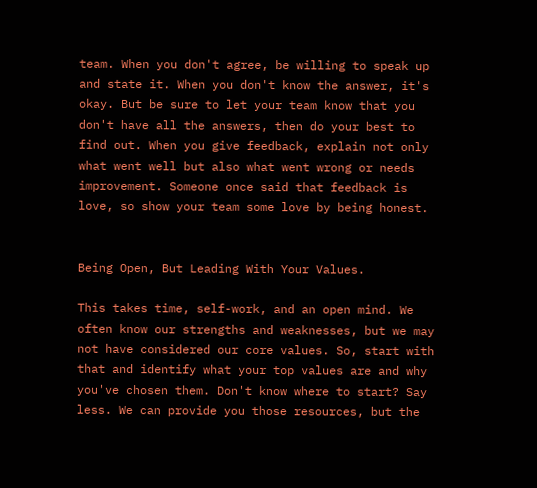team. When you don't agree, be willing to speak up and state it. When you don't know the answer, it's okay. But be sure to let your team know that you don't have all the answers, then do your best to find out. When you give feedback, explain not only what went well but also what went wrong or needs improvement. Someone once said that feedback is love, so show your team some love by being honest.


Being Open, But Leading With Your Values.

This takes time, self-work, and an open mind. We often know our strengths and weaknesses, but we may not have considered our core values. So, start with that and identify what your top values are and why you've chosen them. Don't know where to start? Say less. We can provide you those resources, but the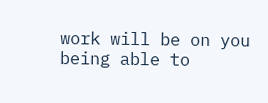work will be on you being able to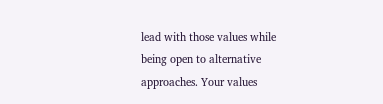lead with those values while being open to alternative approaches. Your values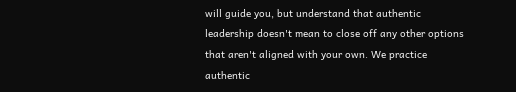will guide you, but understand that authentic leadership doesn't mean to close off any other options that aren't aligned with your own. We practice authentic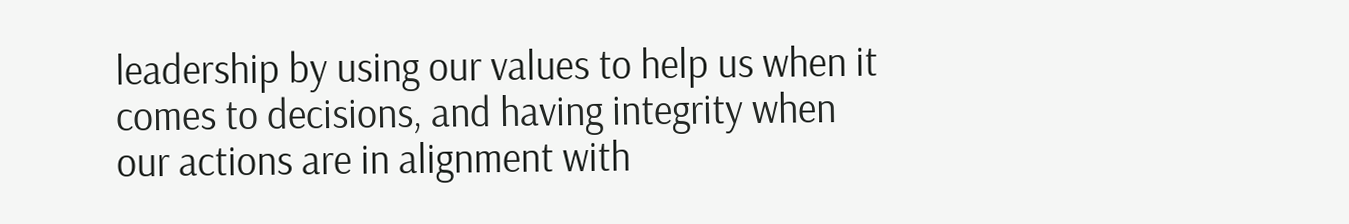leadership by using our values to help us when it comes to decisions, and having integrity when our actions are in alignment with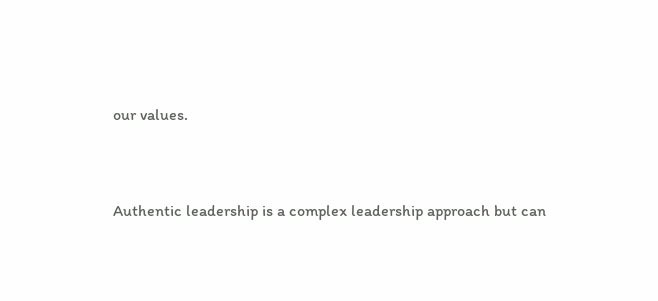our values.


Authentic leadership is a complex leadership approach but can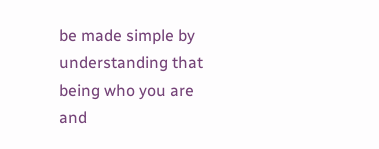be made simple by understanding that being who you are and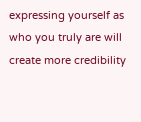expressing yourself as who you truly are will create more credibility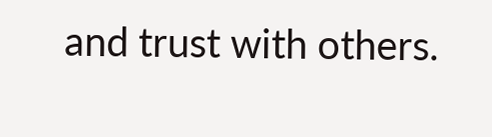and trust with others.